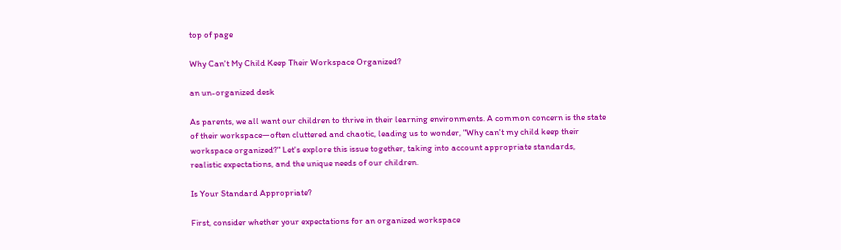top of page

Why Can't My Child Keep Their Workspace Organized?

an un-organized desk

As parents, we all want our children to thrive in their learning environments. A common concern is the state of their workspace—often cluttered and chaotic, leading us to wonder, "Why can't my child keep their workspace organized?" Let's explore this issue together, taking into account appropriate standards, realistic expectations, and the unique needs of our children.

Is Your Standard Appropriate?

First, consider whether your expectations for an organized workspace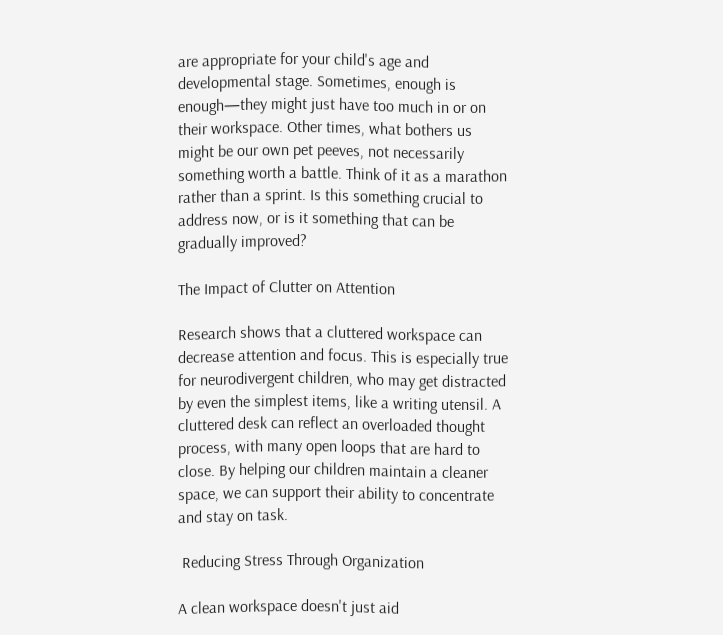are appropriate for your child's age and developmental stage. Sometimes, enough is enough—they might just have too much in or on their workspace. Other times, what bothers us might be our own pet peeves, not necessarily something worth a battle. Think of it as a marathon rather than a sprint. Is this something crucial to address now, or is it something that can be gradually improved?

The Impact of Clutter on Attention

Research shows that a cluttered workspace can decrease attention and focus. This is especially true for neurodivergent children, who may get distracted by even the simplest items, like a writing utensil. A cluttered desk can reflect an overloaded thought process, with many open loops that are hard to close. By helping our children maintain a cleaner space, we can support their ability to concentrate and stay on task.

 Reducing Stress Through Organization

A clean workspace doesn't just aid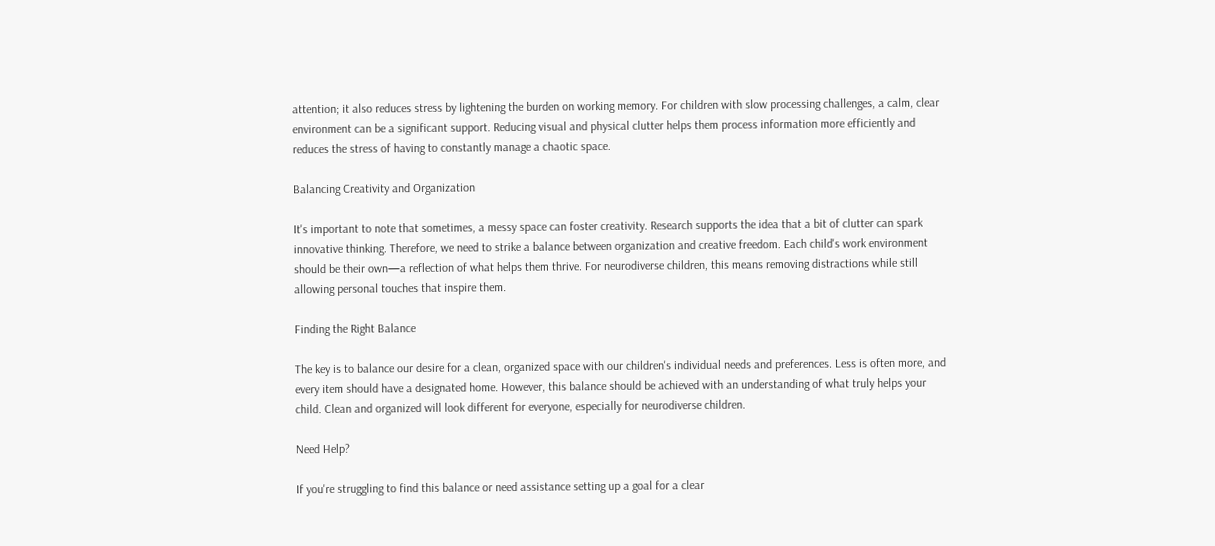attention; it also reduces stress by lightening the burden on working memory. For children with slow processing challenges, a calm, clear environment can be a significant support. Reducing visual and physical clutter helps them process information more efficiently and reduces the stress of having to constantly manage a chaotic space.

Balancing Creativity and Organization

It's important to note that sometimes, a messy space can foster creativity. Research supports the idea that a bit of clutter can spark innovative thinking. Therefore, we need to strike a balance between organization and creative freedom. Each child's work environment should be their own—a reflection of what helps them thrive. For neurodiverse children, this means removing distractions while still allowing personal touches that inspire them.

Finding the Right Balance

The key is to balance our desire for a clean, organized space with our children's individual needs and preferences. Less is often more, and every item should have a designated home. However, this balance should be achieved with an understanding of what truly helps your child. Clean and organized will look different for everyone, especially for neurodiverse children.

Need Help?

If you're struggling to find this balance or need assistance setting up a goal for a clear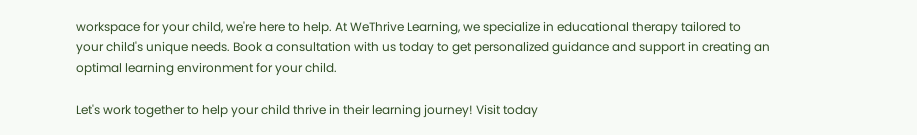workspace for your child, we're here to help. At WeThrive Learning, we specialize in educational therapy tailored to your child's unique needs. Book a consultation with us today to get personalized guidance and support in creating an optimal learning environment for your child.

Let's work together to help your child thrive in their learning journey! Visit today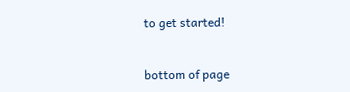to get started!


bottom of page